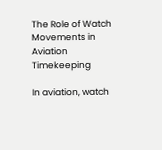The Role of Watch Movements in Aviation Timekeeping

In aviation, watch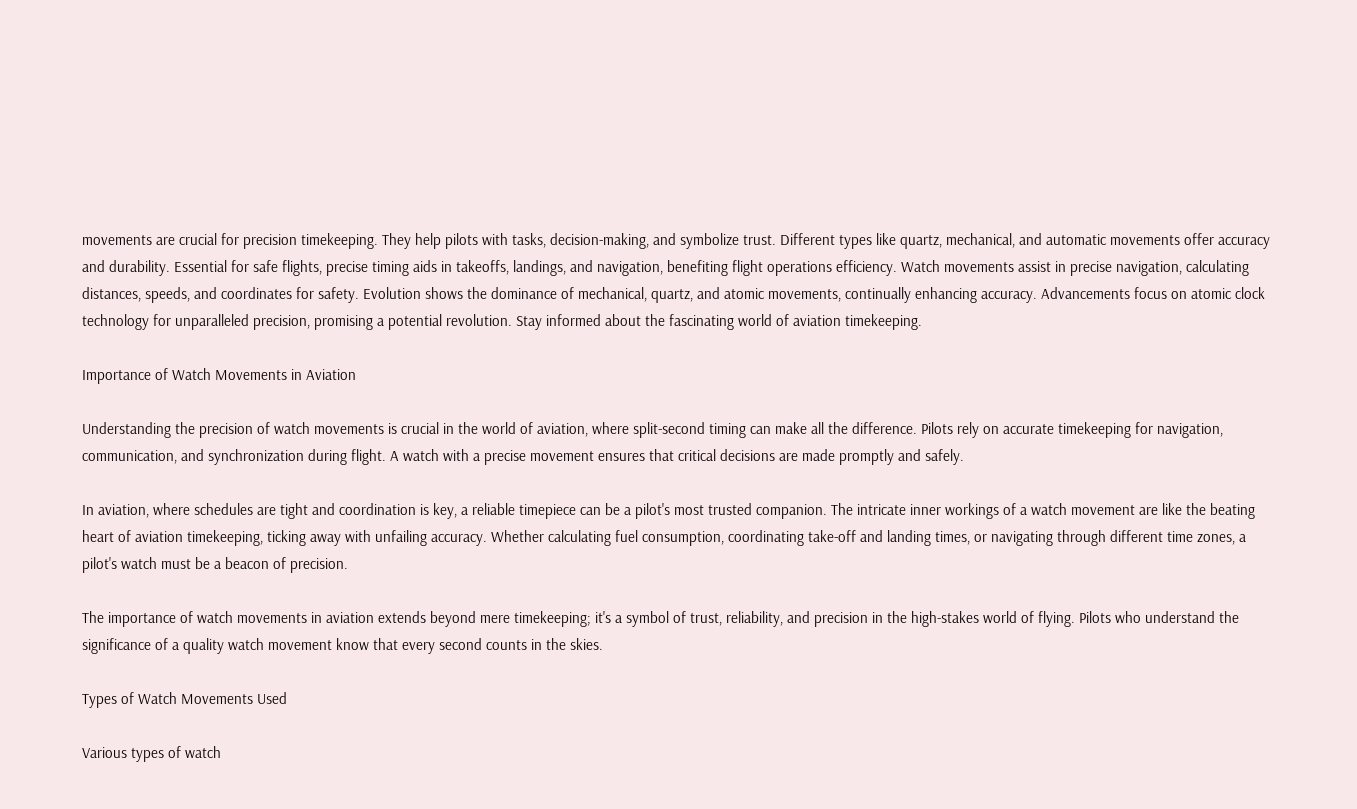movements are crucial for precision timekeeping. They help pilots with tasks, decision-making, and symbolize trust. Different types like quartz, mechanical, and automatic movements offer accuracy and durability. Essential for safe flights, precise timing aids in takeoffs, landings, and navigation, benefiting flight operations efficiency. Watch movements assist in precise navigation, calculating distances, speeds, and coordinates for safety. Evolution shows the dominance of mechanical, quartz, and atomic movements, continually enhancing accuracy. Advancements focus on atomic clock technology for unparalleled precision, promising a potential revolution. Stay informed about the fascinating world of aviation timekeeping.

Importance of Watch Movements in Aviation

Understanding the precision of watch movements is crucial in the world of aviation, where split-second timing can make all the difference. Pilots rely on accurate timekeeping for navigation, communication, and synchronization during flight. A watch with a precise movement ensures that critical decisions are made promptly and safely.

In aviation, where schedules are tight and coordination is key, a reliable timepiece can be a pilot's most trusted companion. The intricate inner workings of a watch movement are like the beating heart of aviation timekeeping, ticking away with unfailing accuracy. Whether calculating fuel consumption, coordinating take-off and landing times, or navigating through different time zones, a pilot's watch must be a beacon of precision.

The importance of watch movements in aviation extends beyond mere timekeeping; it's a symbol of trust, reliability, and precision in the high-stakes world of flying. Pilots who understand the significance of a quality watch movement know that every second counts in the skies.

Types of Watch Movements Used

Various types of watch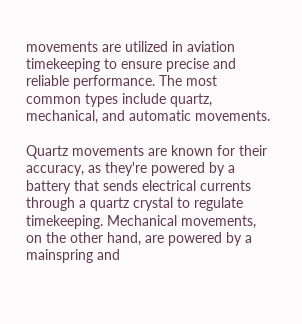movements are utilized in aviation timekeeping to ensure precise and reliable performance. The most common types include quartz, mechanical, and automatic movements.

Quartz movements are known for their accuracy, as they're powered by a battery that sends electrical currents through a quartz crystal to regulate timekeeping. Mechanical movements, on the other hand, are powered by a mainspring and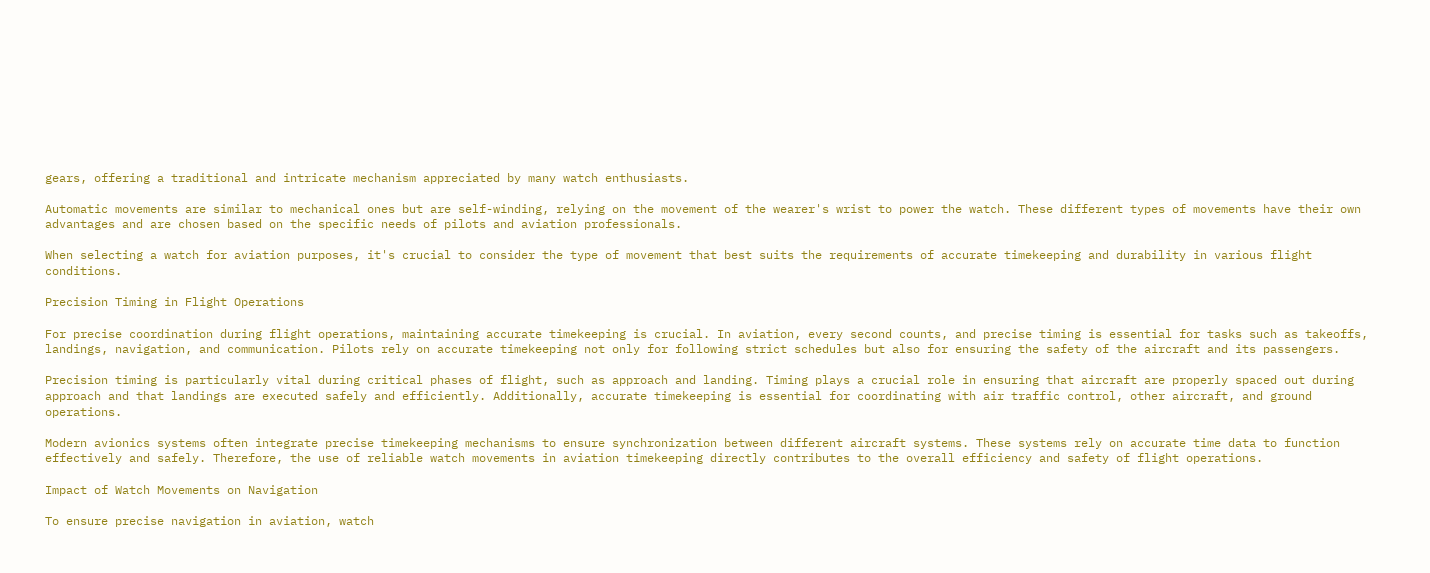gears, offering a traditional and intricate mechanism appreciated by many watch enthusiasts.

Automatic movements are similar to mechanical ones but are self-winding, relying on the movement of the wearer's wrist to power the watch. These different types of movements have their own advantages and are chosen based on the specific needs of pilots and aviation professionals.

When selecting a watch for aviation purposes, it's crucial to consider the type of movement that best suits the requirements of accurate timekeeping and durability in various flight conditions.

Precision Timing in Flight Operations

For precise coordination during flight operations, maintaining accurate timekeeping is crucial. In aviation, every second counts, and precise timing is essential for tasks such as takeoffs, landings, navigation, and communication. Pilots rely on accurate timekeeping not only for following strict schedules but also for ensuring the safety of the aircraft and its passengers.

Precision timing is particularly vital during critical phases of flight, such as approach and landing. Timing plays a crucial role in ensuring that aircraft are properly spaced out during approach and that landings are executed safely and efficiently. Additionally, accurate timekeeping is essential for coordinating with air traffic control, other aircraft, and ground operations.

Modern avionics systems often integrate precise timekeeping mechanisms to ensure synchronization between different aircraft systems. These systems rely on accurate time data to function effectively and safely. Therefore, the use of reliable watch movements in aviation timekeeping directly contributes to the overall efficiency and safety of flight operations.

Impact of Watch Movements on Navigation

To ensure precise navigation in aviation, watch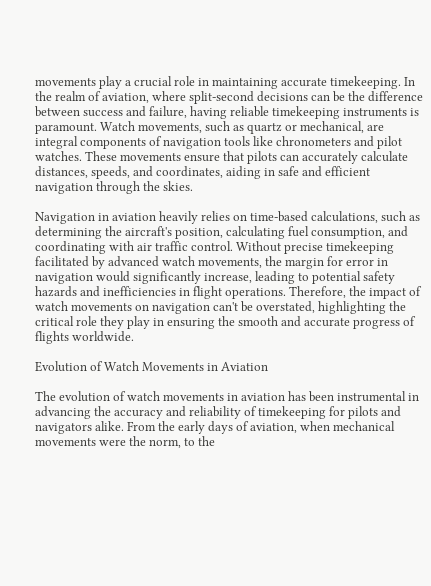movements play a crucial role in maintaining accurate timekeeping. In the realm of aviation, where split-second decisions can be the difference between success and failure, having reliable timekeeping instruments is paramount. Watch movements, such as quartz or mechanical, are integral components of navigation tools like chronometers and pilot watches. These movements ensure that pilots can accurately calculate distances, speeds, and coordinates, aiding in safe and efficient navigation through the skies.

Navigation in aviation heavily relies on time-based calculations, such as determining the aircraft's position, calculating fuel consumption, and coordinating with air traffic control. Without precise timekeeping facilitated by advanced watch movements, the margin for error in navigation would significantly increase, leading to potential safety hazards and inefficiencies in flight operations. Therefore, the impact of watch movements on navigation can't be overstated, highlighting the critical role they play in ensuring the smooth and accurate progress of flights worldwide.

Evolution of Watch Movements in Aviation

The evolution of watch movements in aviation has been instrumental in advancing the accuracy and reliability of timekeeping for pilots and navigators alike. From the early days of aviation, when mechanical movements were the norm, to the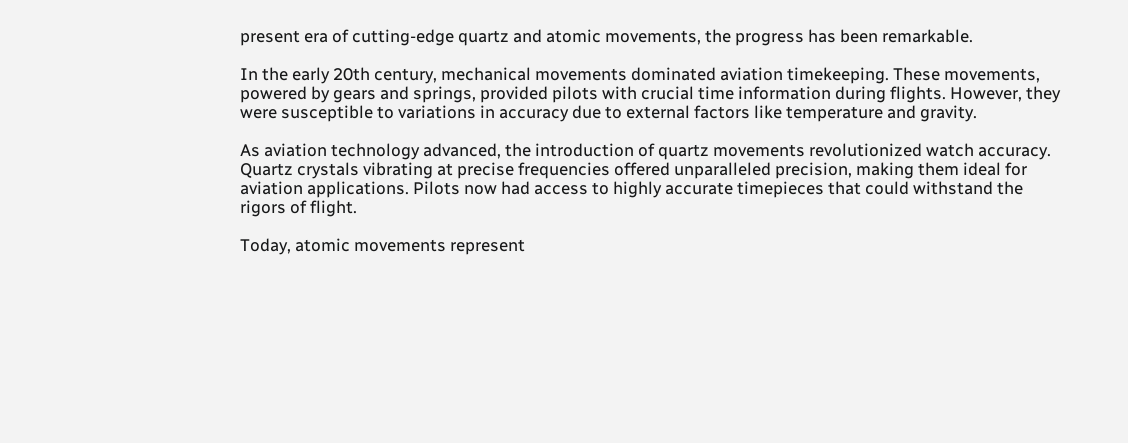present era of cutting-edge quartz and atomic movements, the progress has been remarkable.

In the early 20th century, mechanical movements dominated aviation timekeeping. These movements, powered by gears and springs, provided pilots with crucial time information during flights. However, they were susceptible to variations in accuracy due to external factors like temperature and gravity.

As aviation technology advanced, the introduction of quartz movements revolutionized watch accuracy. Quartz crystals vibrating at precise frequencies offered unparalleled precision, making them ideal for aviation applications. Pilots now had access to highly accurate timepieces that could withstand the rigors of flight.

Today, atomic movements represent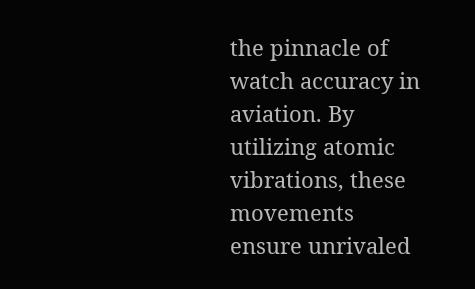the pinnacle of watch accuracy in aviation. By utilizing atomic vibrations, these movements ensure unrivaled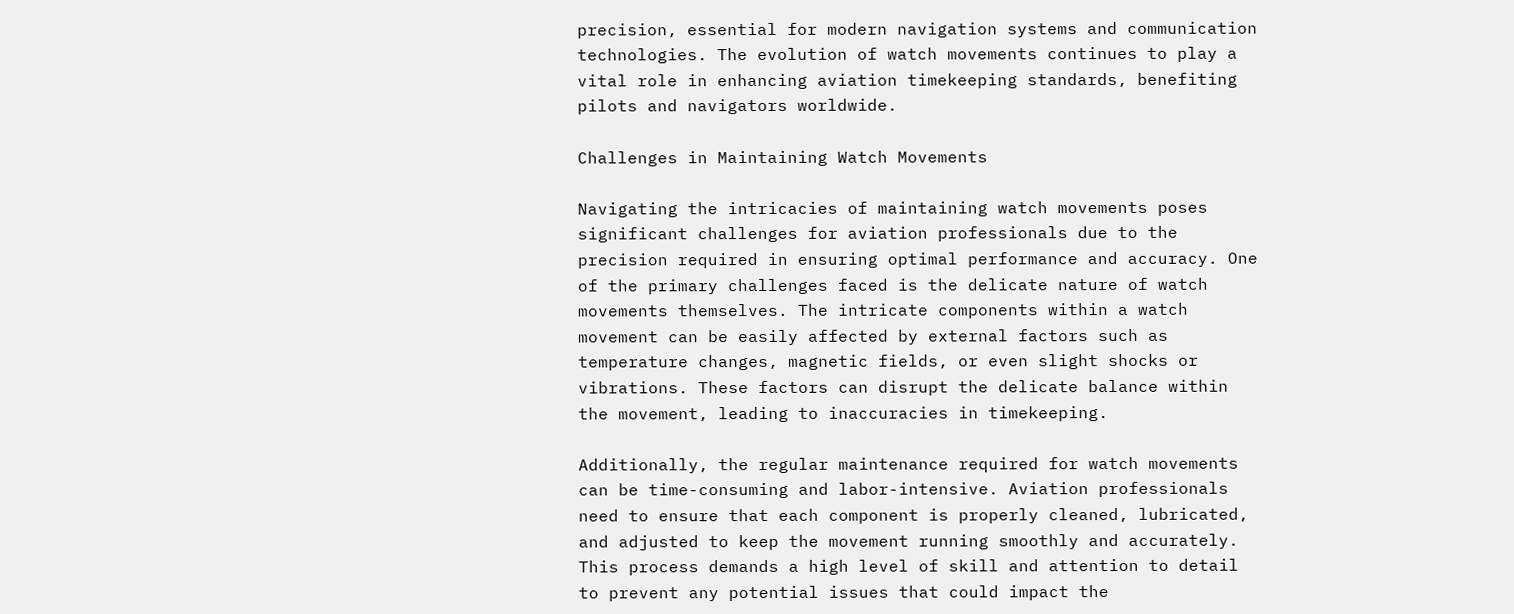precision, essential for modern navigation systems and communication technologies. The evolution of watch movements continues to play a vital role in enhancing aviation timekeeping standards, benefiting pilots and navigators worldwide.

Challenges in Maintaining Watch Movements

Navigating the intricacies of maintaining watch movements poses significant challenges for aviation professionals due to the precision required in ensuring optimal performance and accuracy. One of the primary challenges faced is the delicate nature of watch movements themselves. The intricate components within a watch movement can be easily affected by external factors such as temperature changes, magnetic fields, or even slight shocks or vibrations. These factors can disrupt the delicate balance within the movement, leading to inaccuracies in timekeeping.

Additionally, the regular maintenance required for watch movements can be time-consuming and labor-intensive. Aviation professionals need to ensure that each component is properly cleaned, lubricated, and adjusted to keep the movement running smoothly and accurately. This process demands a high level of skill and attention to detail to prevent any potential issues that could impact the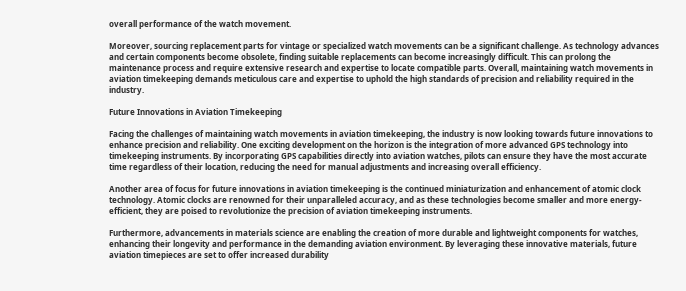overall performance of the watch movement.

Moreover, sourcing replacement parts for vintage or specialized watch movements can be a significant challenge. As technology advances and certain components become obsolete, finding suitable replacements can become increasingly difficult. This can prolong the maintenance process and require extensive research and expertise to locate compatible parts. Overall, maintaining watch movements in aviation timekeeping demands meticulous care and expertise to uphold the high standards of precision and reliability required in the industry.

Future Innovations in Aviation Timekeeping

Facing the challenges of maintaining watch movements in aviation timekeeping, the industry is now looking towards future innovations to enhance precision and reliability. One exciting development on the horizon is the integration of more advanced GPS technology into timekeeping instruments. By incorporating GPS capabilities directly into aviation watches, pilots can ensure they have the most accurate time regardless of their location, reducing the need for manual adjustments and increasing overall efficiency.

Another area of focus for future innovations in aviation timekeeping is the continued miniaturization and enhancement of atomic clock technology. Atomic clocks are renowned for their unparalleled accuracy, and as these technologies become smaller and more energy-efficient, they are poised to revolutionize the precision of aviation timekeeping instruments.

Furthermore, advancements in materials science are enabling the creation of more durable and lightweight components for watches, enhancing their longevity and performance in the demanding aviation environment. By leveraging these innovative materials, future aviation timepieces are set to offer increased durability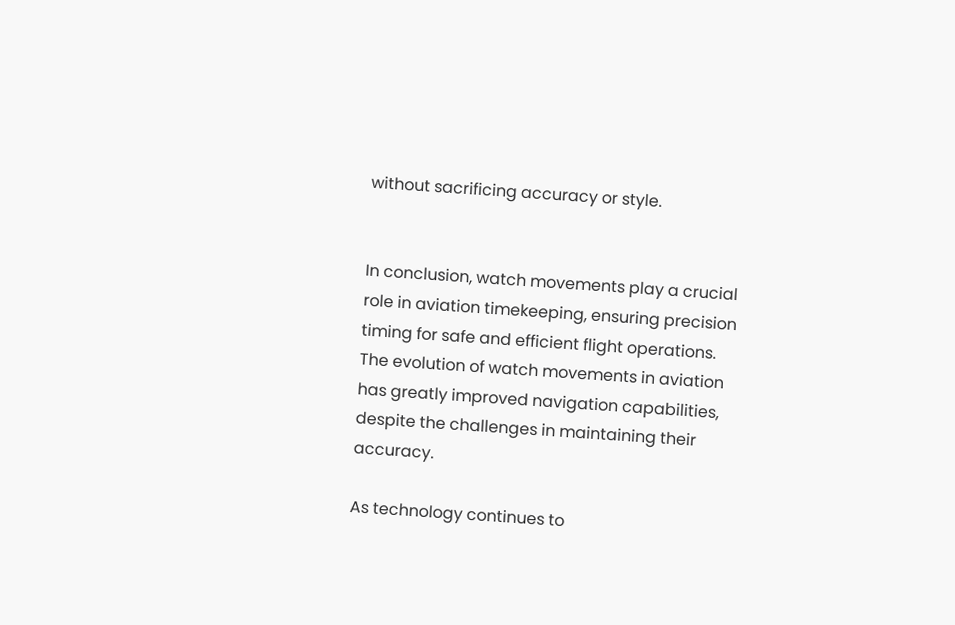without sacrificing accuracy or style.


In conclusion, watch movements play a crucial role in aviation timekeeping, ensuring precision timing for safe and efficient flight operations. The evolution of watch movements in aviation has greatly improved navigation capabilities, despite the challenges in maintaining their accuracy.

As technology continues to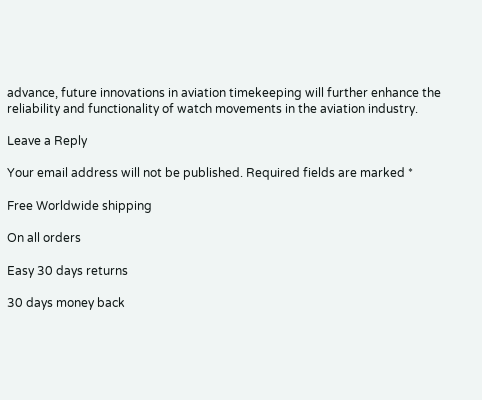advance, future innovations in aviation timekeeping will further enhance the reliability and functionality of watch movements in the aviation industry.

Leave a Reply

Your email address will not be published. Required fields are marked *

Free Worldwide shipping

On all orders

Easy 30 days returns

30 days money back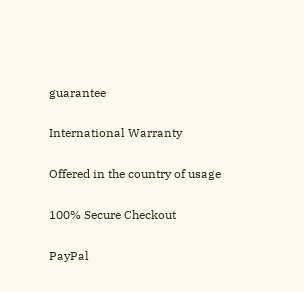guarantee

International Warranty

Offered in the country of usage

100% Secure Checkout

PayPal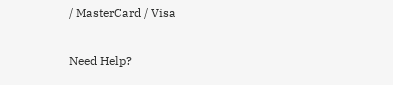/ MasterCard / Visa

Need Help?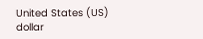United States (US) dollar